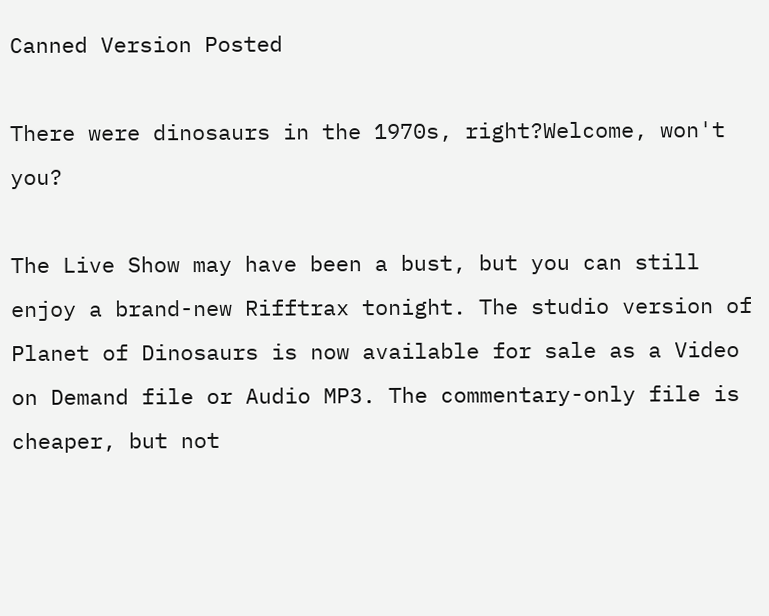Canned Version Posted

There were dinosaurs in the 1970s, right?Welcome, won't you?

The Live Show may have been a bust, but you can still enjoy a brand-new Rifftrax tonight. The studio version of Planet of Dinosaurs is now available for sale as a Video on Demand file or Audio MP3. The commentary-only file is cheaper, but not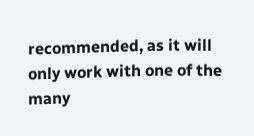recommended, as it will only work with one of the many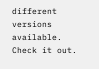different versions available. Check it out.